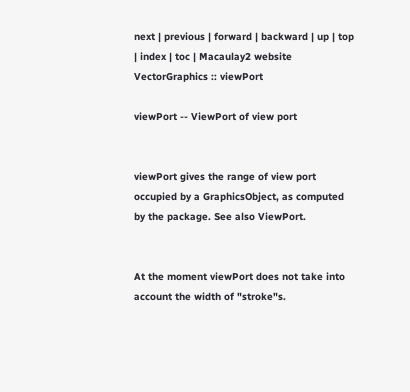next | previous | forward | backward | up | top | index | toc | Macaulay2 website
VectorGraphics :: viewPort

viewPort -- ViewPort of view port


viewPort gives the range of view port occupied by a GraphicsObject, as computed by the package. See also ViewPort.


At the moment viewPort does not take into account the width of "stroke"s.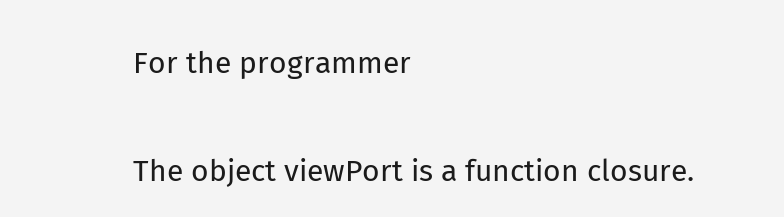For the programmer

The object viewPort is a function closure.